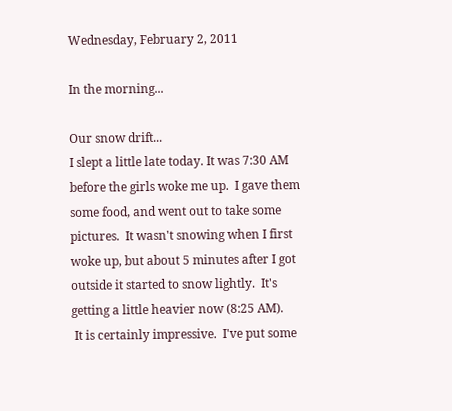Wednesday, February 2, 2011

In the morning...

Our snow drift...
I slept a little late today. It was 7:30 AM before the girls woke me up.  I gave them some food, and went out to take some pictures.  It wasn't snowing when I first woke up, but about 5 minutes after I got outside it started to snow lightly.  It's getting a little heavier now (8:25 AM).
 It is certainly impressive.  I've put some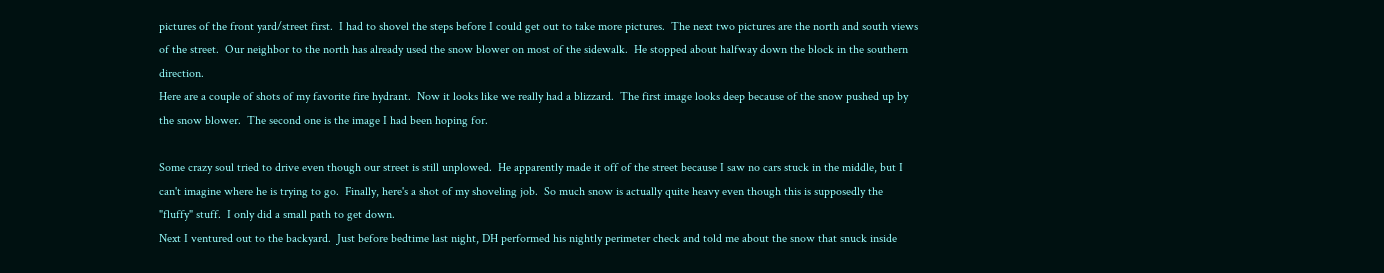pictures of the front yard/street first.  I had to shovel the steps before I could get out to take more pictures.  The next two pictures are the north and south views of the street.  Our neighbor to the north has already used the snow blower on most of the sidewalk.  He stopped about halfway down the block in the southern direction.
Here are a couple of shots of my favorite fire hydrant.  Now it looks like we really had a blizzard.  The first image looks deep because of the snow pushed up by the snow blower.  The second one is the image I had been hoping for.

Some crazy soul tried to drive even though our street is still unplowed.  He apparently made it off of the street because I saw no cars stuck in the middle, but I can't imagine where he is trying to go.  Finally, here's a shot of my shoveling job.  So much snow is actually quite heavy even though this is supposedly the "fluffy" stuff.  I only did a small path to get down.
Next I ventured out to the backyard.  Just before bedtime last night, DH performed his nightly perimeter check and told me about the snow that snuck inside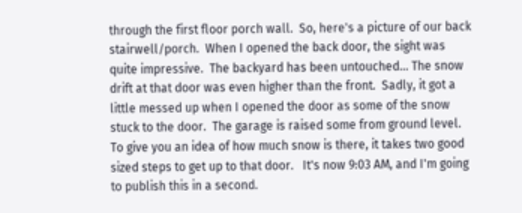through the first floor porch wall.  So, here's a picture of our back stairwell/porch.  When I opened the back door, the sight was quite impressive.  The backyard has been untouched... The snow drift at that door was even higher than the front.  Sadly, it got a little messed up when I opened the door as some of the snow stuck to the door.  The garage is raised some from ground level.  To give you an idea of how much snow is there, it takes two good sized steps to get up to that door.   It's now 9:03 AM, and I'm going to publish this in a second.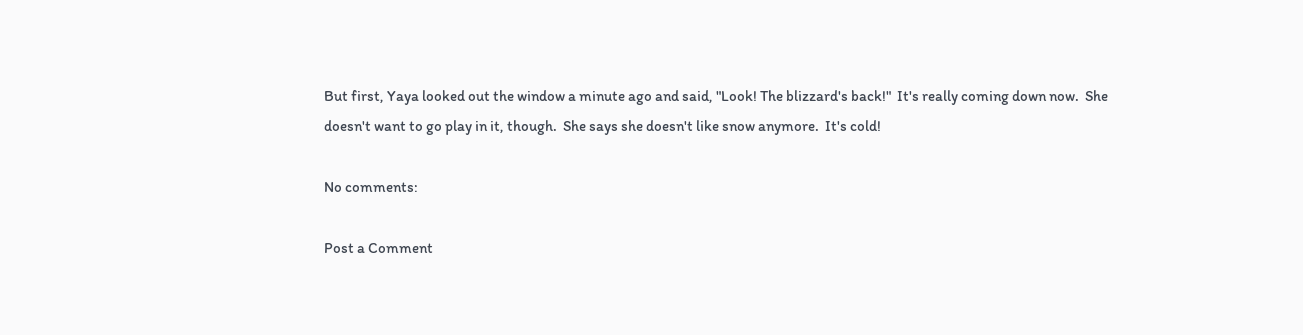But first, Yaya looked out the window a minute ago and said, "Look! The blizzard's back!"  It's really coming down now.  She doesn't want to go play in it, though.  She says she doesn't like snow anymore.  It's cold!

No comments:

Post a Comment